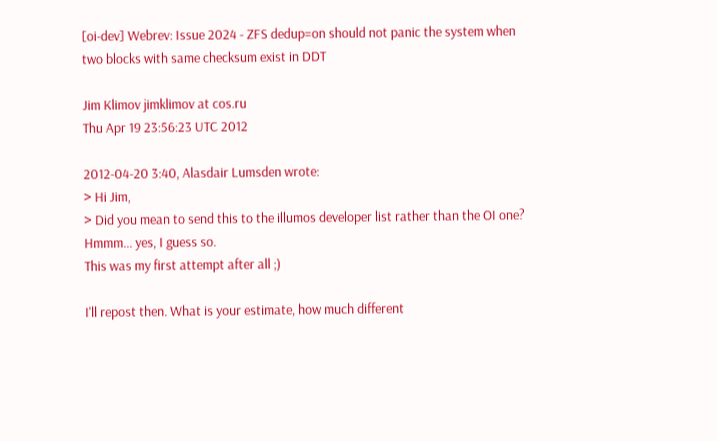[oi-dev] Webrev: Issue 2024 - ZFS dedup=on should not panic the system when two blocks with same checksum exist in DDT

Jim Klimov jimklimov at cos.ru
Thu Apr 19 23:56:23 UTC 2012

2012-04-20 3:40, Alasdair Lumsden wrote:
> Hi Jim,
> Did you mean to send this to the illumos developer list rather than the OI one?
Hmmm... yes, I guess so.
This was my first attempt after all ;)

I'll repost then. What is your estimate, how much different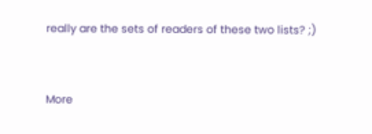really are the sets of readers of these two lists? ;)


More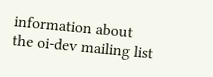information about the oi-dev mailing list